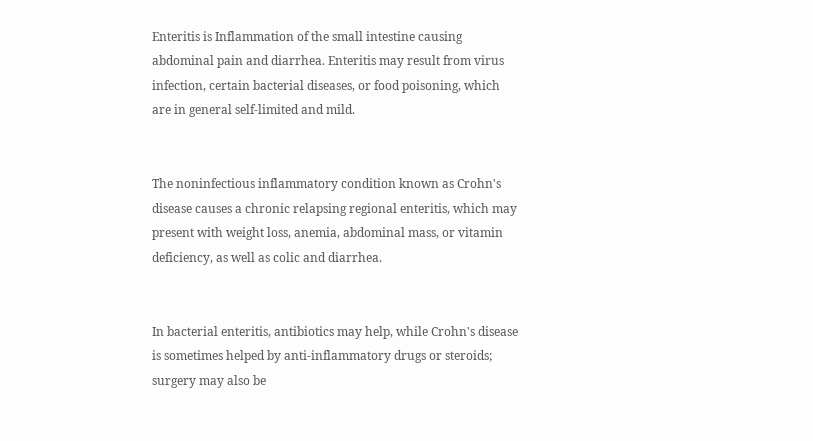Enteritis is Inflammation of the small intestine causing abdominal pain and diarrhea. Enteritis may result from virus infection, certain bacterial diseases, or food poisoning, which are in general self-limited and mild.


The noninfectious inflammatory condition known as Crohn's disease causes a chronic relapsing regional enteritis, which may present with weight loss, anemia, abdominal mass, or vitamin deficiency, as well as colic and diarrhea.


In bacterial enteritis, antibiotics may help, while Crohn's disease is sometimes helped by anti-inflammatory drugs or steroids; surgery may also be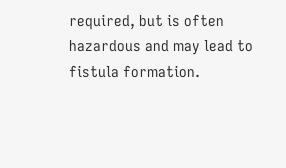required, but is often hazardous and may lead to fistula formation.